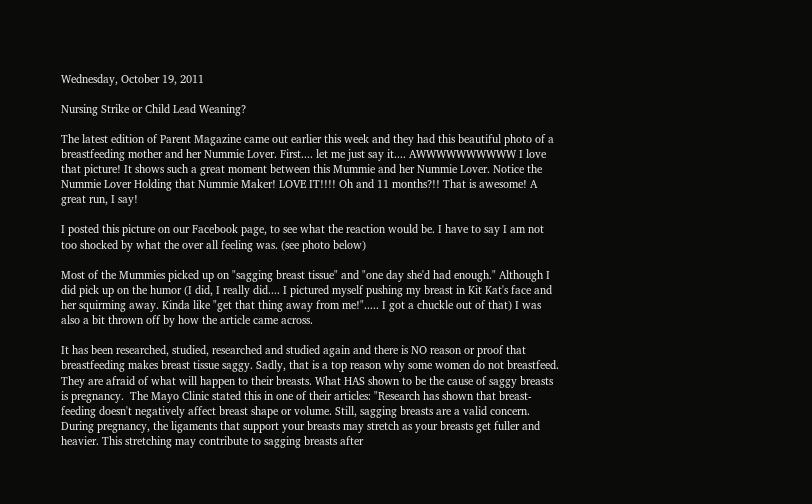Wednesday, October 19, 2011

Nursing Strike or Child Lead Weaning?

The latest edition of Parent Magazine came out earlier this week and they had this beautiful photo of a breastfeeding mother and her Nummie Lover. First.... let me just say it.... AWWWWWWWWWW I love that picture! It shows such a great moment between this Mummie and her Nummie Lover. Notice the Nummie Lover Holding that Nummie Maker! LOVE IT!!!! Oh and 11 months?!! That is awesome! A great run, I say!

I posted this picture on our Facebook page, to see what the reaction would be. I have to say I am not too shocked by what the over all feeling was. (see photo below)

Most of the Mummies picked up on "sagging breast tissue" and "one day she'd had enough." Although I did pick up on the humor (I did, I really did.... I pictured myself pushing my breast in Kit Kat's face and her squirming away. Kinda like "get that thing away from me!"..... I got a chuckle out of that) I was also a bit thrown off by how the article came across.

It has been researched, studied, researched and studied again and there is NO reason or proof that breastfeeding makes breast tissue saggy. Sadly, that is a top reason why some women do not breastfeed. They are afraid of what will happen to their breasts. What HAS shown to be the cause of saggy breasts is pregnancy.  The Mayo Clinic stated this in one of their articles: "Research has shown that breast-feeding doesn't negatively affect breast shape or volume. Still, sagging breasts are a valid concern. During pregnancy, the ligaments that support your breasts may stretch as your breasts get fuller and heavier. This stretching may contribute to sagging breasts after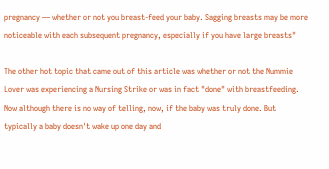pregnancy — whether or not you breast-feed your baby. Sagging breasts may be more noticeable with each subsequent pregnancy, especially if you have large breasts"

The other hot topic that came out of this article was whether or not the Nummie Lover was experiencing a Nursing Strike or was in fact "done" with breastfeeding. Now although there is no way of telling, now, if the baby was truly done. But typically a baby doesn't wake up one day and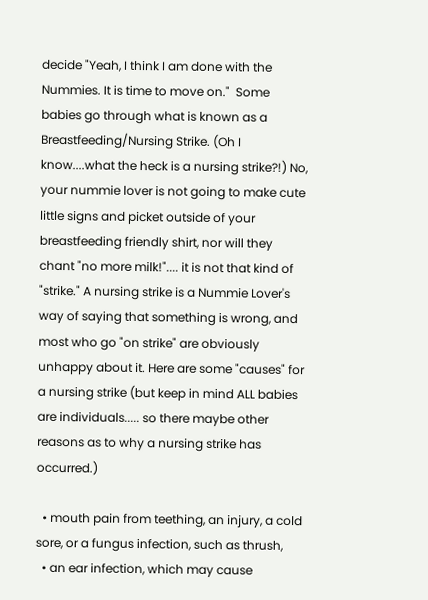decide "Yeah, I think I am done with the Nummies. It is time to move on."  Some babies go through what is known as a Breastfeeding/Nursing Strike. (Oh I know....what the heck is a nursing strike?!) No, your nummie lover is not going to make cute little signs and picket outside of your breastfeeding friendly shirt, nor will they chant "no more milk!".... it is not that kind of "strike." A nursing strike is a Nummie Lover's way of saying that something is wrong, and most who go "on strike" are obviously unhappy about it. Here are some "causes" for a nursing strike (but keep in mind ALL babies are individuals..... so there maybe other reasons as to why a nursing strike has occurred.)

  • mouth pain from teething, an injury, a cold sore, or a fungus infection, such as thrush,
  • an ear infection, which may cause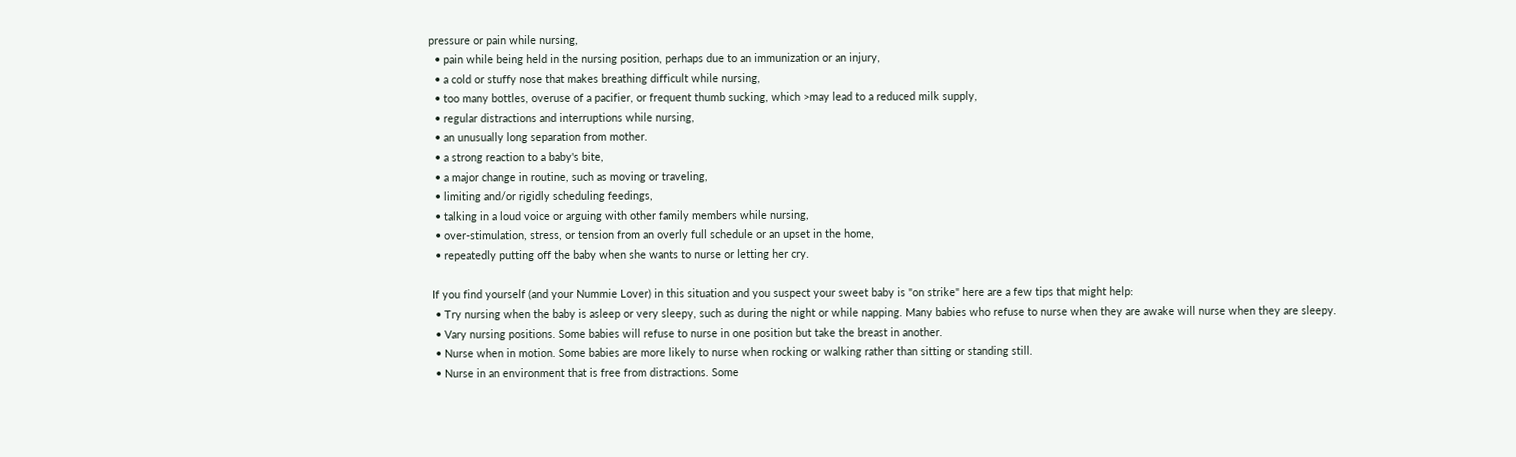pressure or pain while nursing,
  • pain while being held in the nursing position, perhaps due to an immunization or an injury,
  • a cold or stuffy nose that makes breathing difficult while nursing,
  • too many bottles, overuse of a pacifier, or frequent thumb sucking, which >may lead to a reduced milk supply,
  • regular distractions and interruptions while nursing,
  • an unusually long separation from mother.
  • a strong reaction to a baby's bite,
  • a major change in routine, such as moving or traveling,
  • limiting and/or rigidly scheduling feedings,
  • talking in a loud voice or arguing with other family members while nursing,
  • over-stimulation, stress, or tension from an overly full schedule or an upset in the home,
  • repeatedly putting off the baby when she wants to nurse or letting her cry.

 If you find yourself (and your Nummie Lover) in this situation and you suspect your sweet baby is "on strike" here are a few tips that might help:
  • Try nursing when the baby is asleep or very sleepy, such as during the night or while napping. Many babies who refuse to nurse when they are awake will nurse when they are sleepy.
  • Vary nursing positions. Some babies will refuse to nurse in one position but take the breast in another.
  • Nurse when in motion. Some babies are more likely to nurse when rocking or walking rather than sitting or standing still.
  • Nurse in an environment that is free from distractions. Some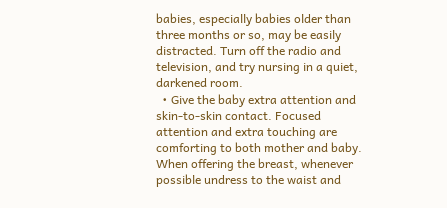babies, especially babies older than three months or so, may be easily distracted. Turn off the radio and television, and try nursing in a quiet, darkened room.
  • Give the baby extra attention and skin-to-skin contact. Focused attention and extra touching are comforting to both mother and baby. When offering the breast, whenever possible undress to the waist and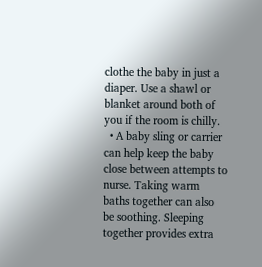clothe the baby in just a diaper. Use a shawl or blanket around both of you if the room is chilly.
  • A baby sling or carrier can help keep the baby close between attempts to nurse. Taking warm baths together can also be soothing. Sleeping together provides extra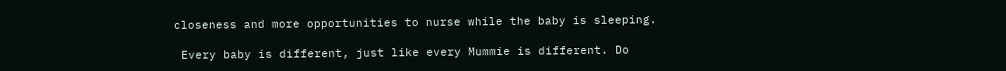closeness and more opportunities to nurse while the baby is sleeping.

 Every baby is different, just like every Mummie is different. Do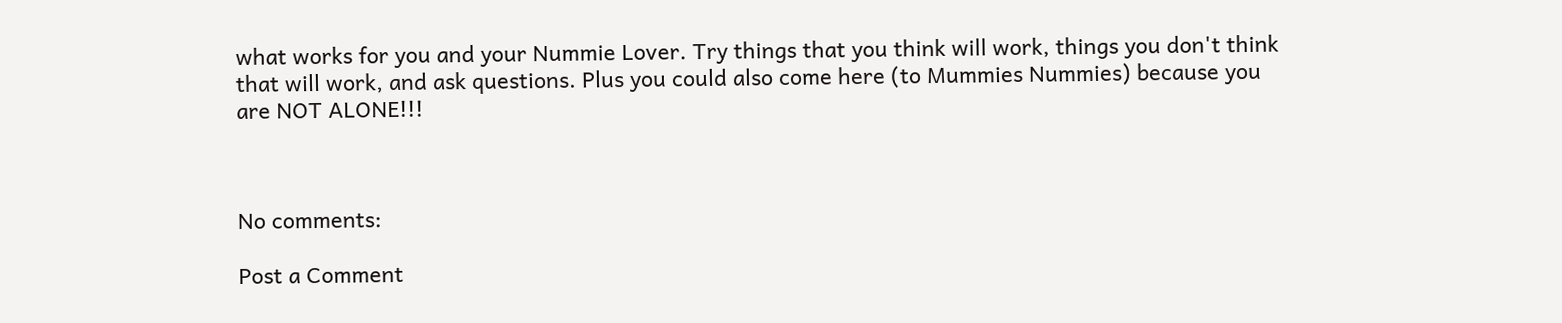what works for you and your Nummie Lover. Try things that you think will work, things you don't think that will work, and ask questions. Plus you could also come here (to Mummies Nummies) because you are NOT ALONE!!!



No comments:

Post a Comment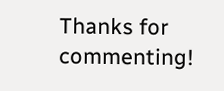Thanks for commenting!